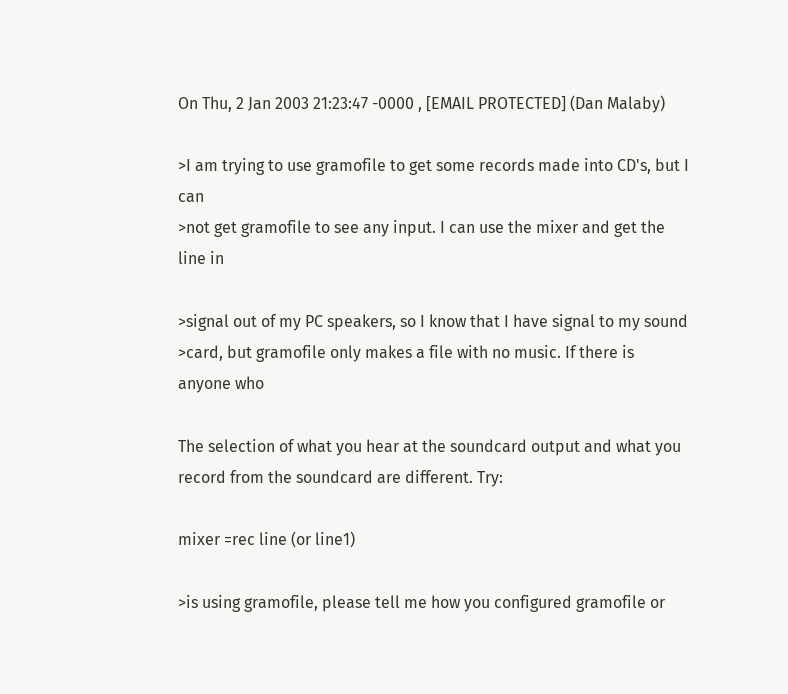On Thu, 2 Jan 2003 21:23:47 -0000 , [EMAIL PROTECTED] (Dan Malaby)

>I am trying to use gramofile to get some records made into CD's, but I can
>not get gramofile to see any input. I can use the mixer and get the line in

>signal out of my PC speakers, so I know that I have signal to my sound
>card, but gramofile only makes a file with no music. If there is anyone who

The selection of what you hear at the soundcard output and what you
record from the soundcard are different. Try:

mixer =rec line (or line1)

>is using gramofile, please tell me how you configured gramofile or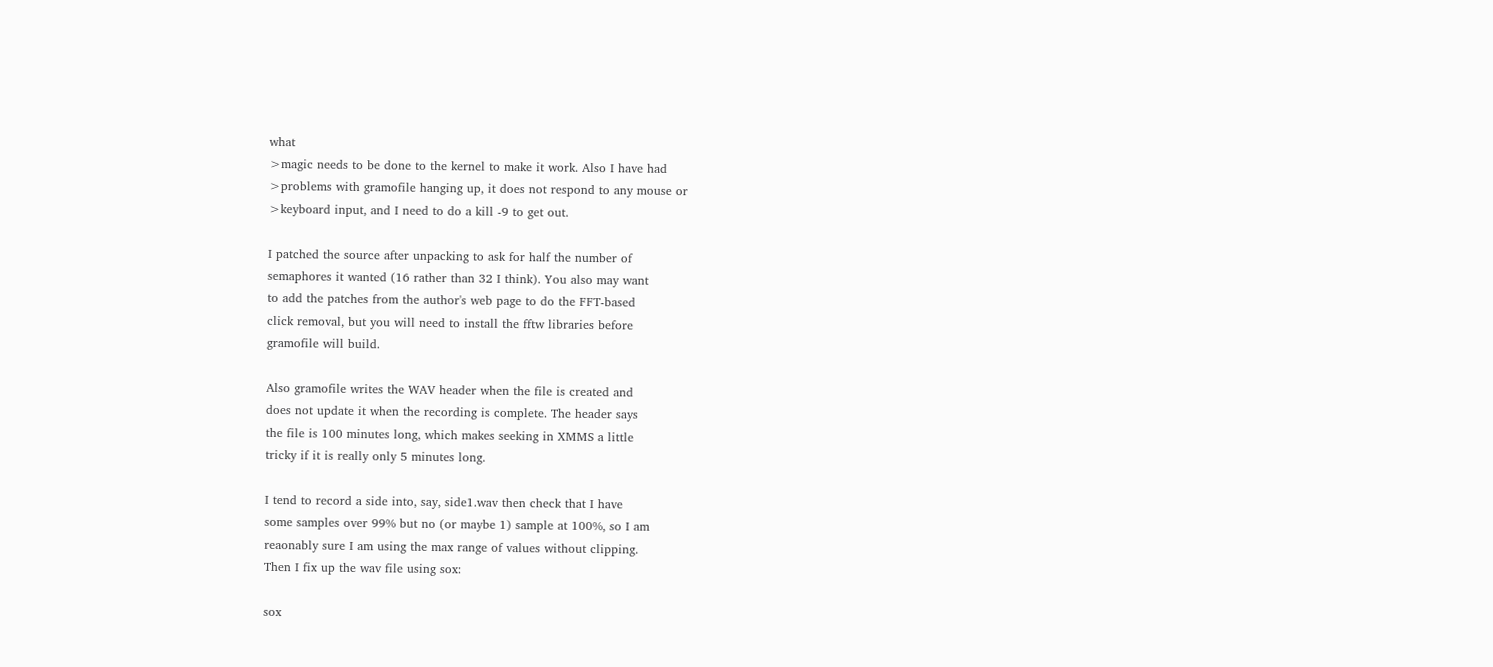what
>magic needs to be done to the kernel to make it work. Also I have had
>problems with gramofile hanging up, it does not respond to any mouse or
>keyboard input, and I need to do a kill -9 to get out.

I patched the source after unpacking to ask for half the number of
semaphores it wanted (16 rather than 32 I think). You also may want
to add the patches from the author's web page to do the FFT-based
click removal, but you will need to install the fftw libraries before
gramofile will build.

Also gramofile writes the WAV header when the file is created and
does not update it when the recording is complete. The header says
the file is 100 minutes long, which makes seeking in XMMS a little
tricky if it is really only 5 minutes long.

I tend to record a side into, say, side1.wav then check that I have
some samples over 99% but no (or maybe 1) sample at 100%, so I am
reaonably sure I am using the max range of values without clipping.
Then I fix up the wav file using sox:

sox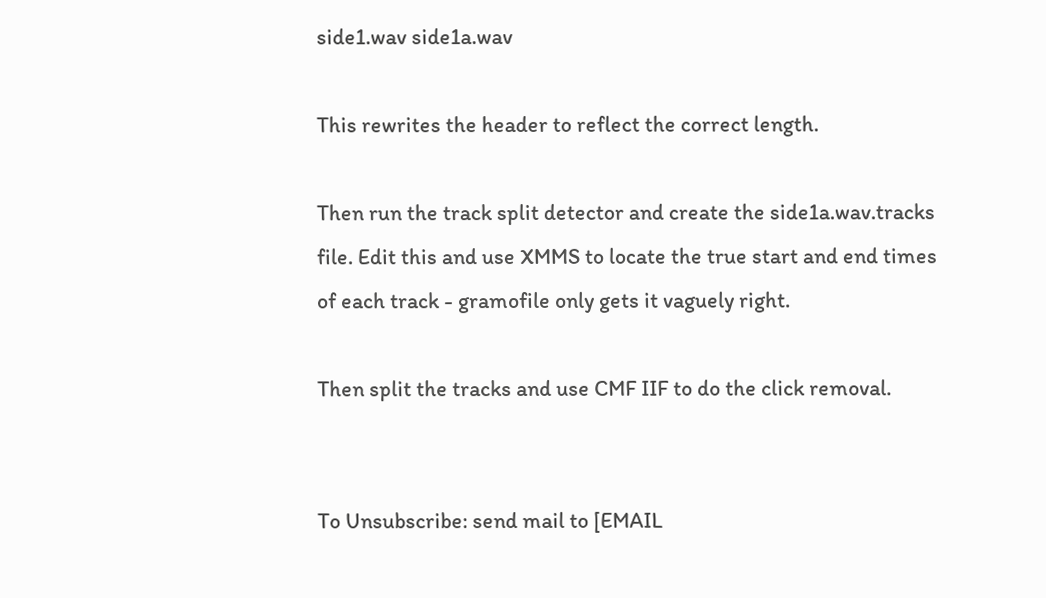side1.wav side1a.wav

This rewrites the header to reflect the correct length.

Then run the track split detector and create the side1a.wav.tracks
file. Edit this and use XMMS to locate the true start and end times
of each track - gramofile only gets it vaguely right.

Then split the tracks and use CMF IIF to do the click removal.


To Unsubscribe: send mail to [EMAIL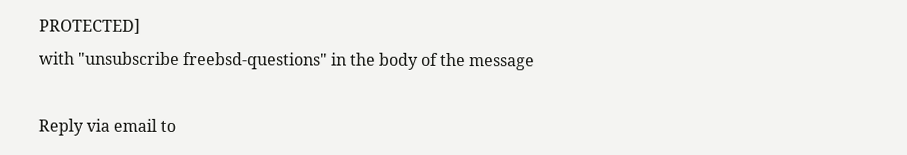PROTECTED]
with "unsubscribe freebsd-questions" in the body of the message

Reply via email to